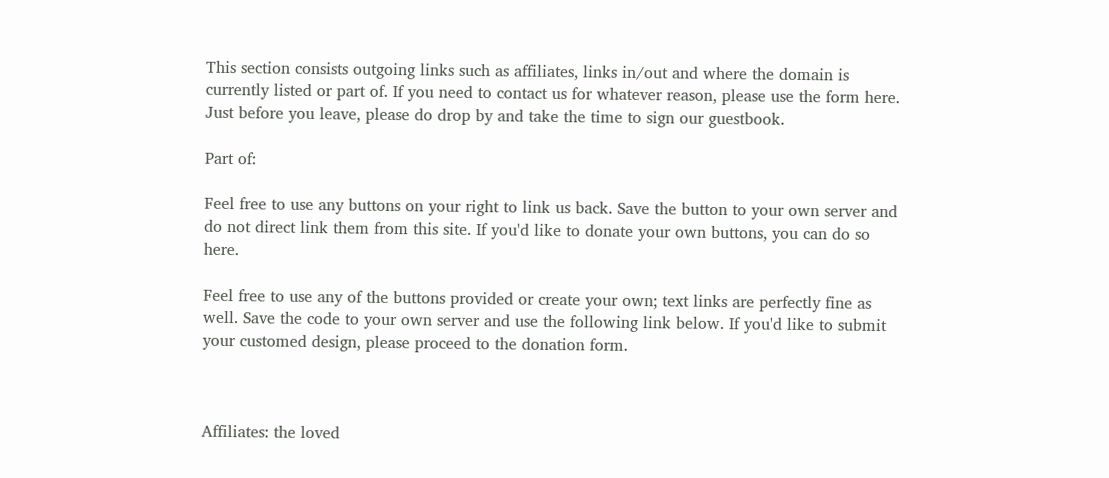This section consists outgoing links such as affiliates, links in/out and where the domain is currently listed or part of. If you need to contact us for whatever reason, please use the form here. Just before you leave, please do drop by and take the time to sign our guestbook.

Part of:

Feel free to use any buttons on your right to link us back. Save the button to your own server and do not direct link them from this site. If you'd like to donate your own buttons, you can do so here.

Feel free to use any of the buttons provided or create your own; text links are perfectly fine as well. Save the code to your own server and use the following link below. If you'd like to submit your customed design, please proceed to the donation form.



Affiliates: the loved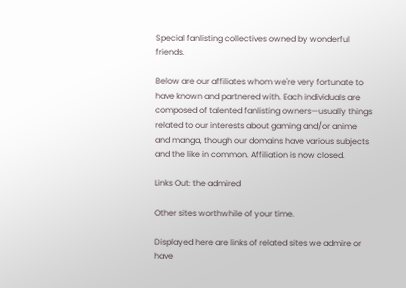Special fanlisting collectives owned by wonderful friends.

Below are our affiliates whom we're very fortunate to have known and partnered with. Each individuals are composed of talented fanlisting owners—usually things related to our interests about gaming and/or anime and manga, though our domains have various subjects and the like in common. Affiliation is now closed.

Links Out: the admired

Other sites worthwhile of your time.

Displayed here are links of related sites we admire or have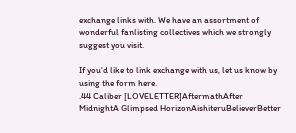exchange links with. We have an assortment of wonderful fanlisting collectives which we strongly suggest you visit.

If you'd like to link exchange with us, let us know by using the form here.
.44 Caliber [LOVELETTER]AftermathAfter MidnightA Glimpsed HorizonAishiteruBelieverBetter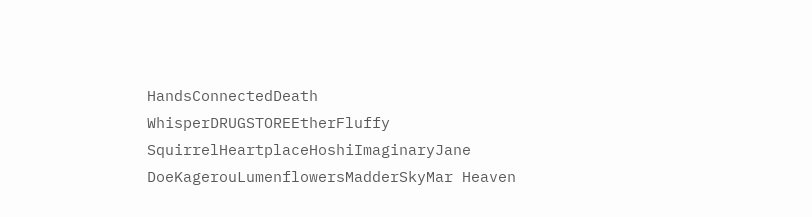HandsConnectedDeath WhisperDRUGSTOREEtherFluffy SquirrelHeartplaceHoshiImaginaryJane DoeKagerouLumenflowersMadderSkyMar Heaven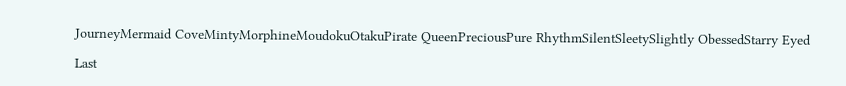JourneyMermaid CoveMintyMorphineMoudokuOtakuPirate QueenPreciousPure RhythmSilentSleetySlightly ObessedStarry Eyed

Last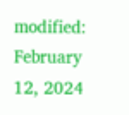modified: February 12, 2024